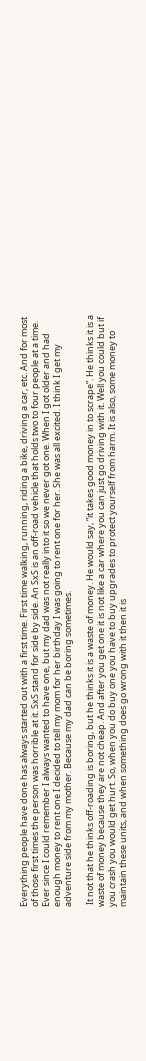Everything people have done has always started out with a first time. First time walking, running, riding a bike, driving a car, etc. And for most of those first times the person was horrible at it. SxS stand for side by side. An SxS is an off-road vehicle that holds two to four people at a time. Ever since I could remember I always wanted to have one, but my dad was not really into it so we never got one. When I got older and had enough money to rent one I decided to tell my mom for her birthday I was going to rent one for her. She was all excited. I think I get my adventure side from my mother. Because my dad can be boring sometimes.

 It not that he thinks off-roading is boring, but he thinks it is a waste of money. He would say, “it takes good money in to scrape”. He thinks it is a waste of money because they are not cheap. And after you get one it is not like a car where you can just go driving with it. Well you could but if you crash you would get hurt. So, when you do buy one you have to buy upgrades to protect yourself from harm. It is also, some money to maintain these units, and when something does go wrong with it then it is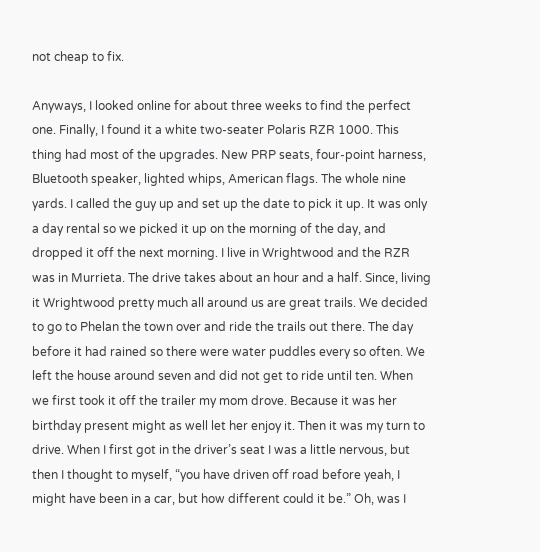not cheap to fix.

Anyways, I looked online for about three weeks to find the perfect one. Finally, I found it a white two-seater Polaris RZR 1000. This thing had most of the upgrades. New PRP seats, four-point harness, Bluetooth speaker, lighted whips, American flags. The whole nine yards. I called the guy up and set up the date to pick it up. It was only a day rental so we picked it up on the morning of the day, and dropped it off the next morning. I live in Wrightwood and the RZR was in Murrieta. The drive takes about an hour and a half. Since, living it Wrightwood pretty much all around us are great trails. We decided to go to Phelan the town over and ride the trails out there. The day before it had rained so there were water puddles every so often. We left the house around seven and did not get to ride until ten. When we first took it off the trailer my mom drove. Because it was her birthday present might as well let her enjoy it. Then it was my turn to drive. When I first got in the driver’s seat I was a little nervous, but then I thought to myself, “you have driven off road before yeah, I might have been in a car, but how different could it be.” Oh, was I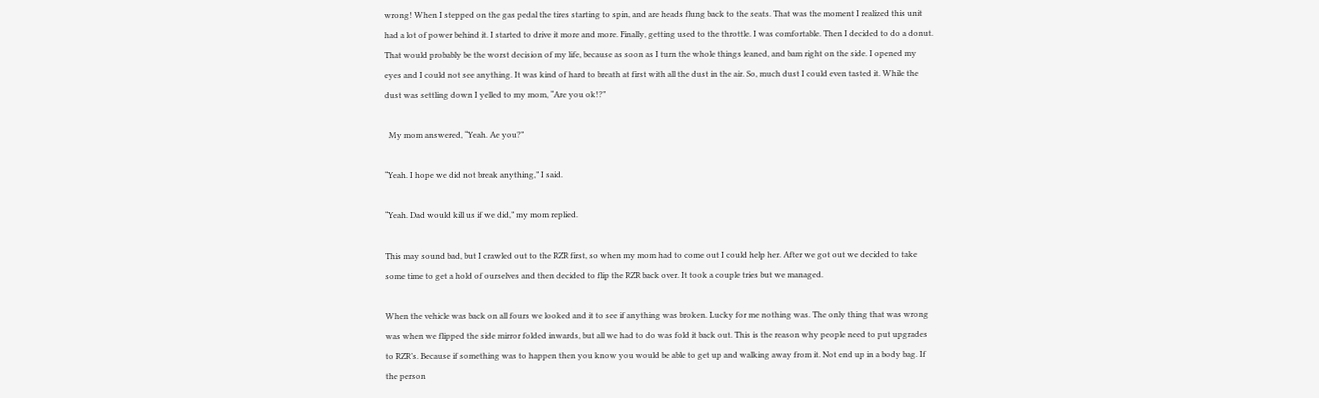wrong! When I stepped on the gas pedal the tires starting to spin, and are heads flung back to the seats. That was the moment I realized this unit had a lot of power behind it. I started to drive it more and more. Finally, getting used to the throttle. I was comfortable. Then I decided to do a donut. That would probably be the worst decision of my life, because as soon as I turn the whole things leaned, and bam right on the side. I opened my eyes and I could not see anything. It was kind of hard to breath at first with all the dust in the air. So, much dust I could even tasted it. While the dust was settling down I yelled to my mom, “Are you ok!?”

  My mom answered, “Yeah. Ae you?”

“Yeah. I hope we did not break anything,” I said.

“Yeah. Dad would kill us if we did,” my mom replied.

This may sound bad, but I crawled out to the RZR first, so when my mom had to come out I could help her. After we got out we decided to take some time to get a hold of ourselves and then decided to flip the RZR back over. It took a couple tries but we managed.

When the vehicle was back on all fours we looked and it to see if anything was broken. Lucky for me nothing was. The only thing that was wrong was when we flipped the side mirror folded inwards, but all we had to do was fold it back out. This is the reason why people need to put upgrades to RZR’s. Because if something was to happen then you know you would be able to get up and walking away from it. Not end up in a body bag. If the person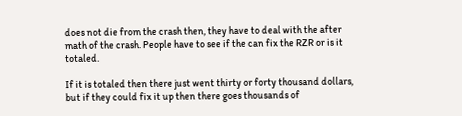does not die from the crash then, they have to deal with the after math of the crash. People have to see if the can fix the RZR or is it totaled.

If it is totaled then there just went thirty or forty thousand dollars, but if they could fix it up then there goes thousands of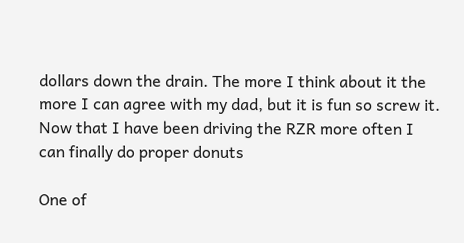dollars down the drain. The more I think about it the more I can agree with my dad, but it is fun so screw it. Now that I have been driving the RZR more often I can finally do proper donuts

One of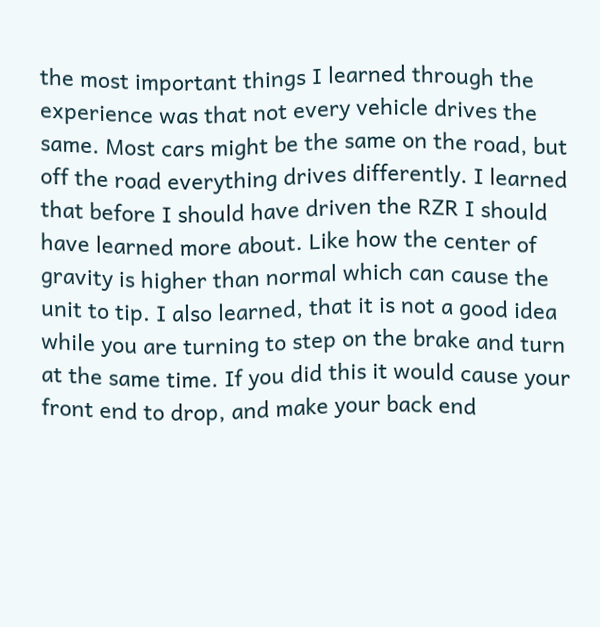the most important things I learned through the experience was that not every vehicle drives the same. Most cars might be the same on the road, but off the road everything drives differently. I learned that before I should have driven the RZR I should have learned more about. Like how the center of gravity is higher than normal which can cause the unit to tip. I also learned, that it is not a good idea while you are turning to step on the brake and turn at the same time. If you did this it would cause your front end to drop, and make your back end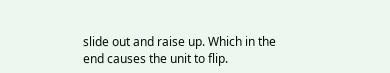slide out and raise up. Which in the end causes the unit to flip.